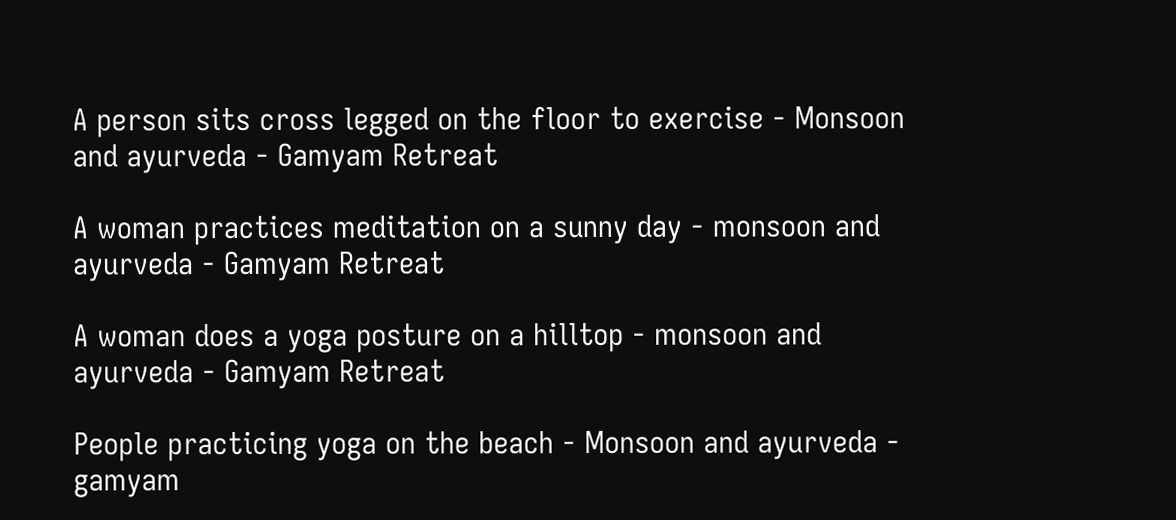A person sits cross legged on the floor to exercise - Monsoon and ayurveda - Gamyam Retreat

A woman practices meditation on a sunny day - monsoon and ayurveda - Gamyam Retreat

A woman does a yoga posture on a hilltop - monsoon and ayurveda - Gamyam Retreat

People practicing yoga on the beach - Monsoon and ayurveda - gamyam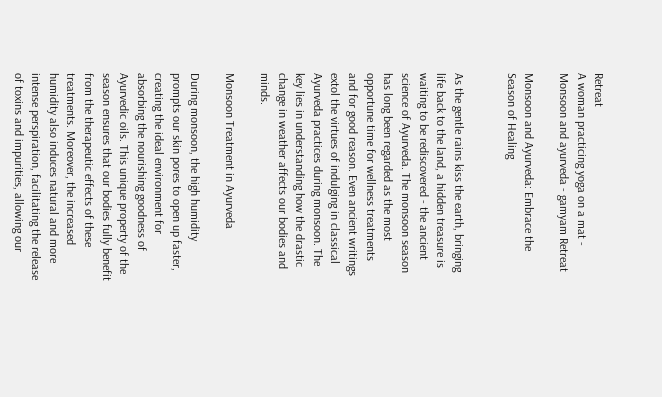Retreat
A woman practicing yoga on a mat - Monsoon and ayurveda - gamyam Retreat

Monsoon and Ayurveda: Embrace the Season of Healing


As the gentle rains kiss the earth, bringing life back to the land, a hidden treasure is waiting to be rediscovered - the ancient science of Ayurveda. The monsoon season has long been regarded as the most opportune time for wellness treatments and for good reason. Even ancient writings extol the virtues of indulging in classical Ayurveda practices during monsoon. The key lies in understanding how the drastic change in weather affects our bodies and minds.

Monsoon Treatment in Ayurveda

During monsoon, the high humidity prompts our skin pores to open up faster, creating the ideal environment for absorbing the nourishing goodness of Ayurvedic oils. This unique property of the season ensures that our bodies fully benefit from the therapeutic effects of these treatments. Moreover, the increased humidity also induces natural and more intense perspiration, facilitating the release of toxins and impurities, allowing our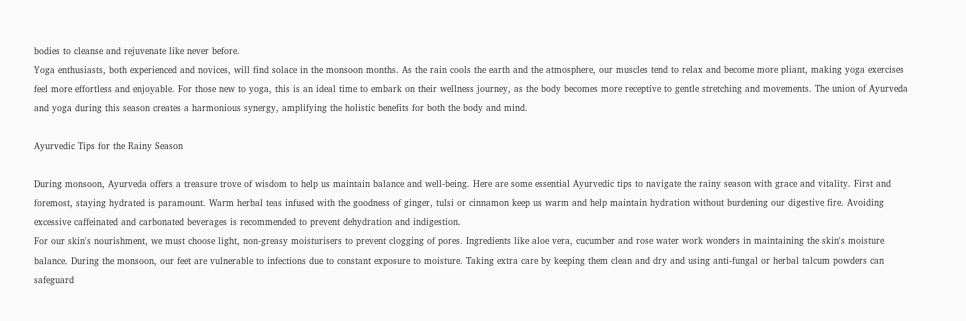bodies to cleanse and rejuvenate like never before.
Yoga enthusiasts, both experienced and novices, will find solace in the monsoon months. As the rain cools the earth and the atmosphere, our muscles tend to relax and become more pliant, making yoga exercises feel more effortless and enjoyable. For those new to yoga, this is an ideal time to embark on their wellness journey, as the body becomes more receptive to gentle stretching and movements. The union of Ayurveda and yoga during this season creates a harmonious synergy, amplifying the holistic benefits for both the body and mind.

Ayurvedic Tips for the Rainy Season

During monsoon, Ayurveda offers a treasure trove of wisdom to help us maintain balance and well-being. Here are some essential Ayurvedic tips to navigate the rainy season with grace and vitality. First and foremost, staying hydrated is paramount. Warm herbal teas infused with the goodness of ginger, tulsi or cinnamon keep us warm and help maintain hydration without burdening our digestive fire. Avoiding excessive caffeinated and carbonated beverages is recommended to prevent dehydration and indigestion.
For our skin's nourishment, we must choose light, non-greasy moisturisers to prevent clogging of pores. Ingredients like aloe vera, cucumber and rose water work wonders in maintaining the skin's moisture balance. During the monsoon, our feet are vulnerable to infections due to constant exposure to moisture. Taking extra care by keeping them clean and dry and using anti-fungal or herbal talcum powders can safeguard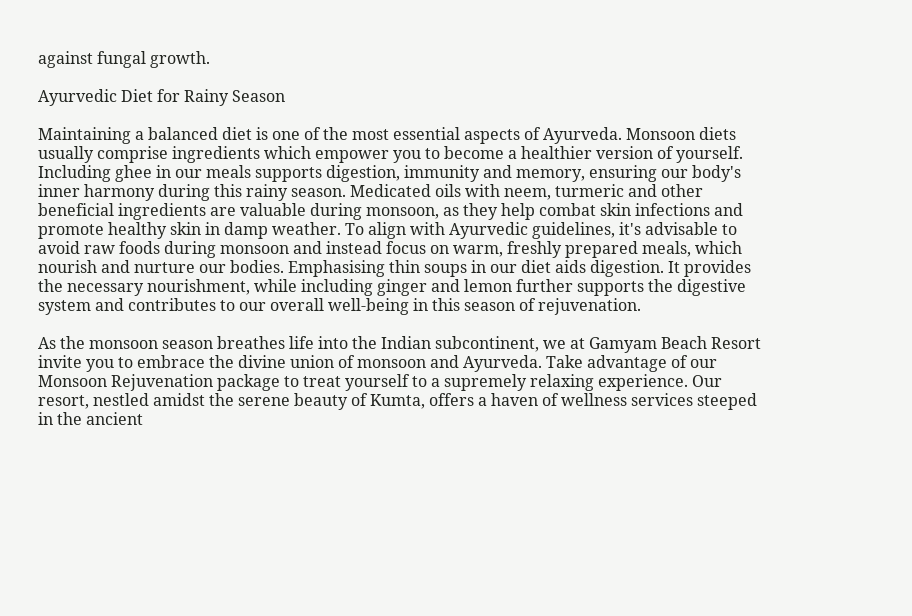against fungal growth.

Ayurvedic Diet for Rainy Season

Maintaining a balanced diet is one of the most essential aspects of Ayurveda. Monsoon diets usually comprise ingredients which empower you to become a healthier version of yourself. Including ghee in our meals supports digestion, immunity and memory, ensuring our body's inner harmony during this rainy season. Medicated oils with neem, turmeric and other beneficial ingredients are valuable during monsoon, as they help combat skin infections and promote healthy skin in damp weather. To align with Ayurvedic guidelines, it's advisable to avoid raw foods during monsoon and instead focus on warm, freshly prepared meals, which nourish and nurture our bodies. Emphasising thin soups in our diet aids digestion. It provides the necessary nourishment, while including ginger and lemon further supports the digestive system and contributes to our overall well-being in this season of rejuvenation.

As the monsoon season breathes life into the Indian subcontinent, we at Gamyam Beach Resort invite you to embrace the divine union of monsoon and Ayurveda. Take advantage of our Monsoon Rejuvenation package to treat yourself to a supremely relaxing experience. Our resort, nestled amidst the serene beauty of Kumta, offers a haven of wellness services steeped in the ancient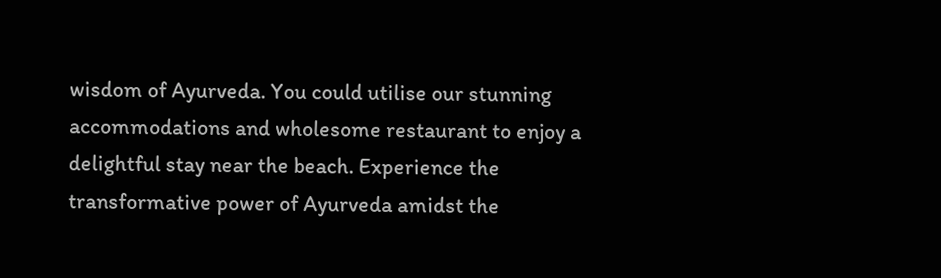wisdom of Ayurveda. You could utilise our stunning accommodations and wholesome restaurant to enjoy a delightful stay near the beach. Experience the transformative power of Ayurveda amidst the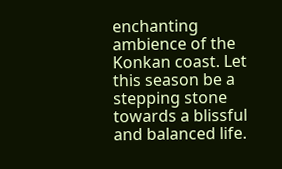enchanting ambience of the Konkan coast. Let this season be a stepping stone towards a blissful and balanced life.